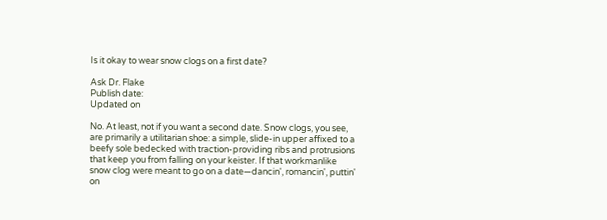Is it okay to wear snow clogs on a first date?

Ask Dr. Flake
Publish date:
Updated on

No. At least, not if you want a second date. Snow clogs, you see, are primarily a utilitarian shoe: a simple, slide-in upper affixed to a beefy sole bedecked with traction-providing ribs and protrusions that keep you from falling on your keister. If that workmanlike snow clog were meant to go on a date—dancin', romancin', puttin' on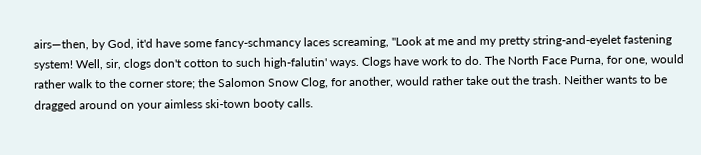airs—then, by God, it'd have some fancy-schmancy laces screaming, "Look at me and my pretty string-and-eyelet fastening system! Well, sir, clogs don't cotton to such high-falutin' ways. Clogs have work to do. The North Face Purna, for one, would rather walk to the corner store; the Salomon Snow Clog, for another, would rather take out the trash. Neither wants to be dragged around on your aimless ski-town booty calls.